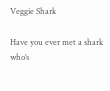Veggie Shark

Have you ever met a shark who’s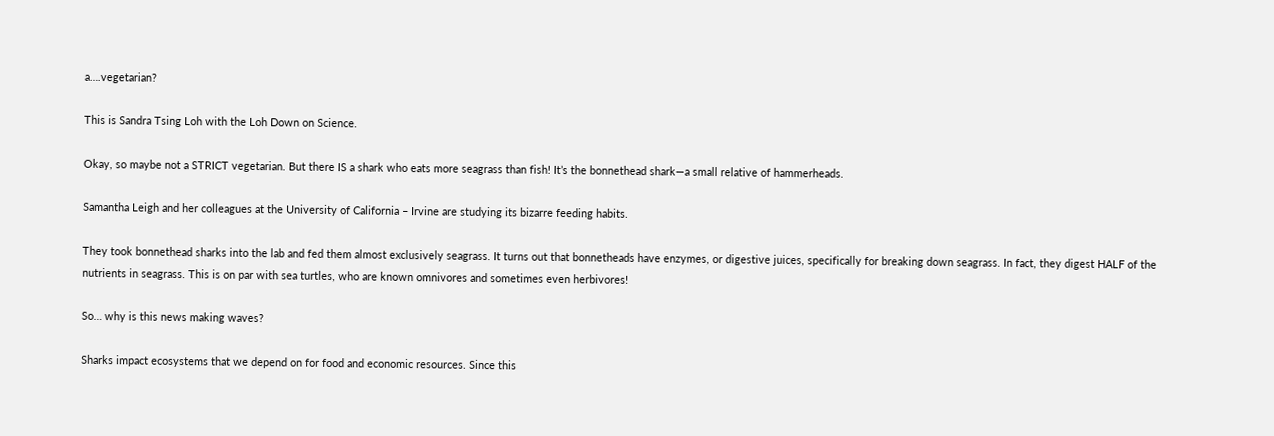a….vegetarian?

This is Sandra Tsing Loh with the Loh Down on Science.

Okay, so maybe not a STRICT vegetarian. But there IS a shark who eats more seagrass than fish! It’s the bonnethead shark—a small relative of hammerheads.

Samantha Leigh and her colleagues at the University of California – Irvine are studying its bizarre feeding habits.

They took bonnethead sharks into the lab and fed them almost exclusively seagrass. It turns out that bonnetheads have enzymes, or digestive juices, specifically for breaking down seagrass. In fact, they digest HALF of the nutrients in seagrass. This is on par with sea turtles, who are known omnivores and sometimes even herbivores!

So… why is this news making waves?

Sharks impact ecosystems that we depend on for food and economic resources. Since this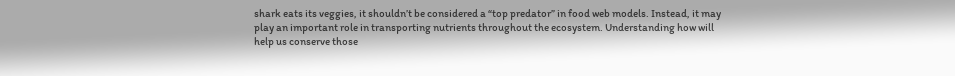shark eats its veggies, it shouldn’t be considered a “top predator” in food web models. Instead, it may play an important role in transporting nutrients throughout the ecosystem. Understanding how will help us conserve those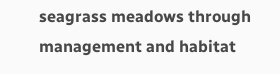seagrass meadows through management and habitat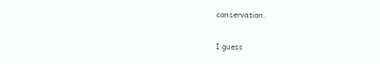conservation.

I guess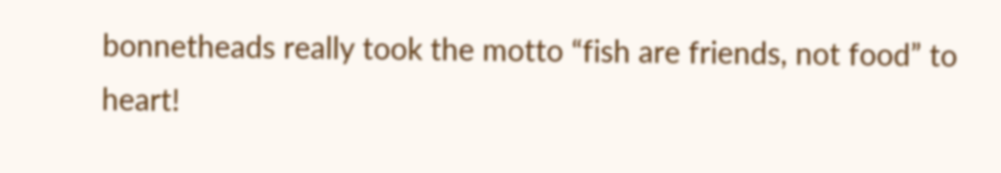bonnetheads really took the motto “fish are friends, not food” to heart!